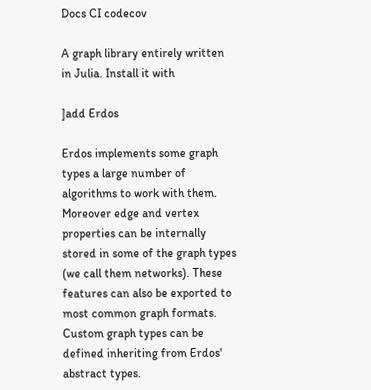Docs CI codecov

A graph library entirely written in Julia. Install it with

]add Erdos

Erdos implements some graph types a large number of algorithms to work with them. Moreover edge and vertex properties can be internally stored in some of the graph types (we call them networks). These features can also be exported to most common graph formats. Custom graph types can be defined inheriting from Erdos' abstract types.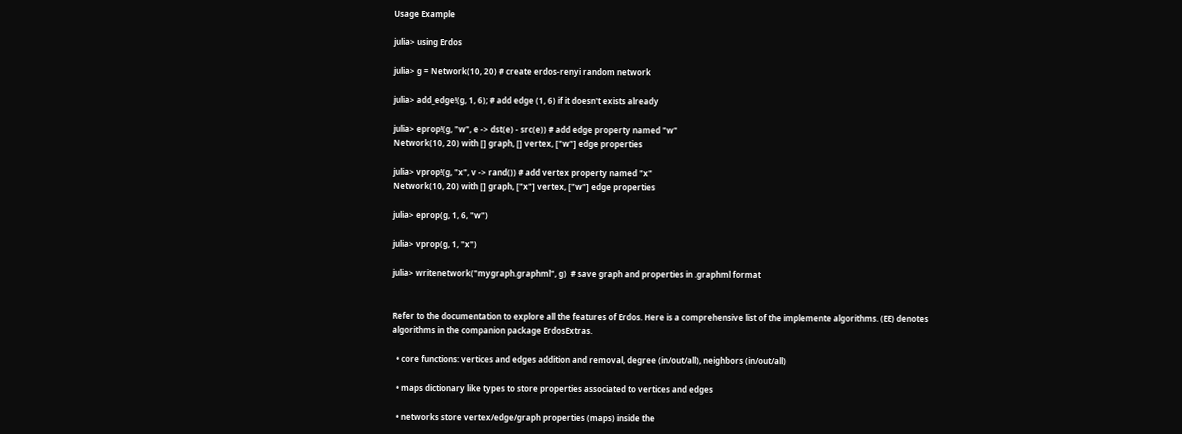Usage Example

julia> using Erdos

julia> g = Network(10, 20) # create erdos-renyi random network

julia> add_edge!(g, 1, 6); # add edge (1, 6) if it doesn't exists already

julia> eprop!(g, "w", e -> dst(e) - src(e)) # add edge property named "w"
Network(10, 20) with [] graph, [] vertex, ["w"] edge properties

julia> vprop!(g, "x", v -> rand()) # add vertex property named "x"
Network(10, 20) with [] graph, ["x"] vertex, ["w"] edge properties

julia> eprop(g, 1, 6, "w")

julia> vprop(g, 1, "x")

julia> writenetwork("mygraph.graphml", g)  # save graph and properties in .graphml format


Refer to the documentation to explore all the features of Erdos. Here is a comprehensive list of the implemente algorithms. (EE) denotes algorithms in the companion package ErdosExtras.

  • core functions: vertices and edges addition and removal, degree (in/out/all), neighbors (in/out/all)

  • maps dictionary like types to store properties associated to vertices and edges

  • networks store vertex/edge/graph properties (maps) inside the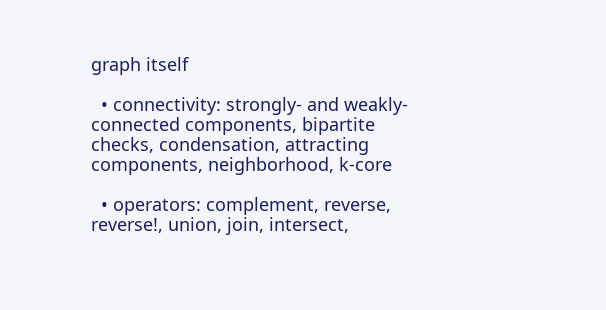graph itself

  • connectivity: strongly- and weakly-connected components, bipartite checks, condensation, attracting components, neighborhood, k-core

  • operators: complement, reverse, reverse!, union, join, intersect,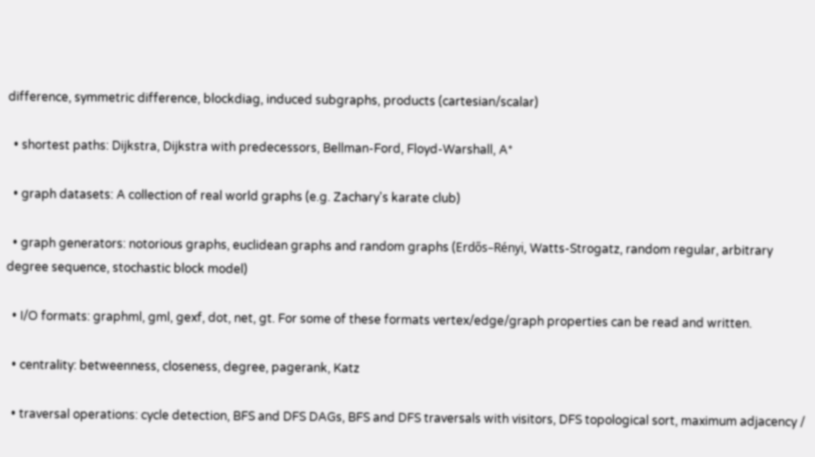difference, symmetric difference, blockdiag, induced subgraphs, products (cartesian/scalar)

  • shortest paths: Dijkstra, Dijkstra with predecessors, Bellman-Ford, Floyd-Warshall, A*

  • graph datasets: A collection of real world graphs (e.g. Zachary's karate club)

  • graph generators: notorious graphs, euclidean graphs and random graphs (Erdős–Rényi, Watts-Strogatz, random regular, arbitrary degree sequence, stochastic block model)

  • I/O formats: graphml, gml, gexf, dot, net, gt. For some of these formats vertex/edge/graph properties can be read and written.

  • centrality: betweenness, closeness, degree, pagerank, Katz

  • traversal operations: cycle detection, BFS and DFS DAGs, BFS and DFS traversals with visitors, DFS topological sort, maximum adjacency /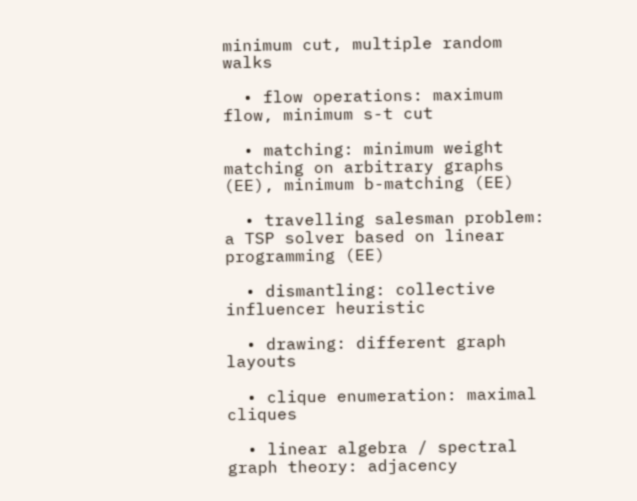minimum cut, multiple random walks

  • flow operations: maximum flow, minimum s-t cut

  • matching: minimum weight matching on arbitrary graphs (EE), minimum b-matching (EE)

  • travelling salesman problem: a TSP solver based on linear programming (EE)

  • dismantling: collective influencer heuristic

  • drawing: different graph layouts

  • clique enumeration: maximal cliques

  • linear algebra / spectral graph theory: adjacency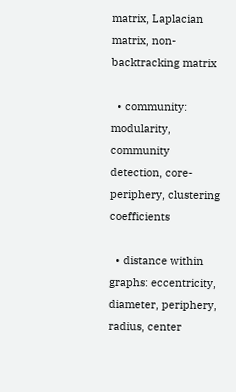matrix, Laplacian matrix, non-backtracking matrix

  • community: modularity, community detection, core-periphery, clustering coefficients

  • distance within graphs: eccentricity, diameter, periphery, radius, center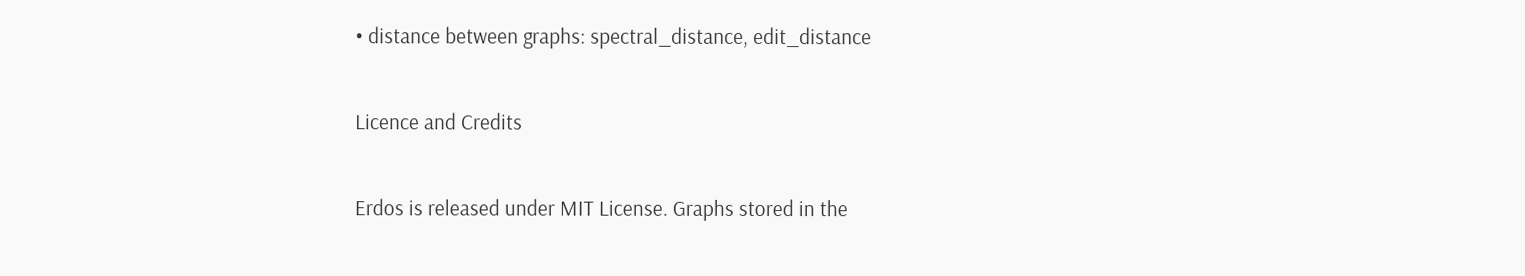• distance between graphs: spectral_distance, edit_distance

Licence and Credits

Erdos is released under MIT License. Graphs stored in the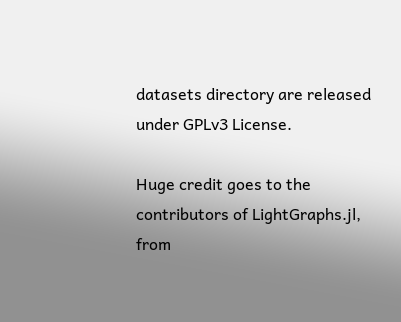datasets directory are released under GPLv3 License.

Huge credit goes to the contributors of LightGraphs.jl, from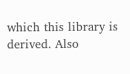which this library is derived. Also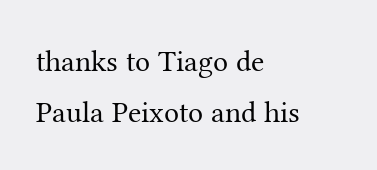thanks to Tiago de Paula Peixoto and his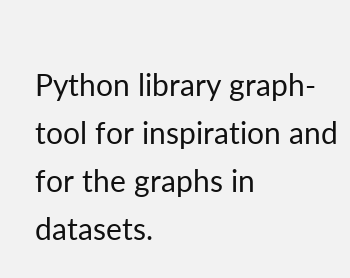Python library graph-tool for inspiration and for the graphs in datasets.